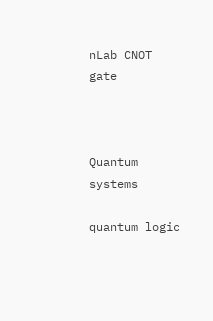nLab CNOT gate



Quantum systems

quantum logic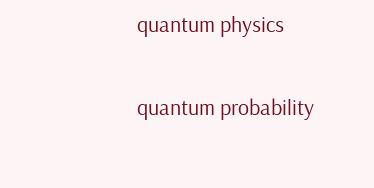quantum physics

quantum probability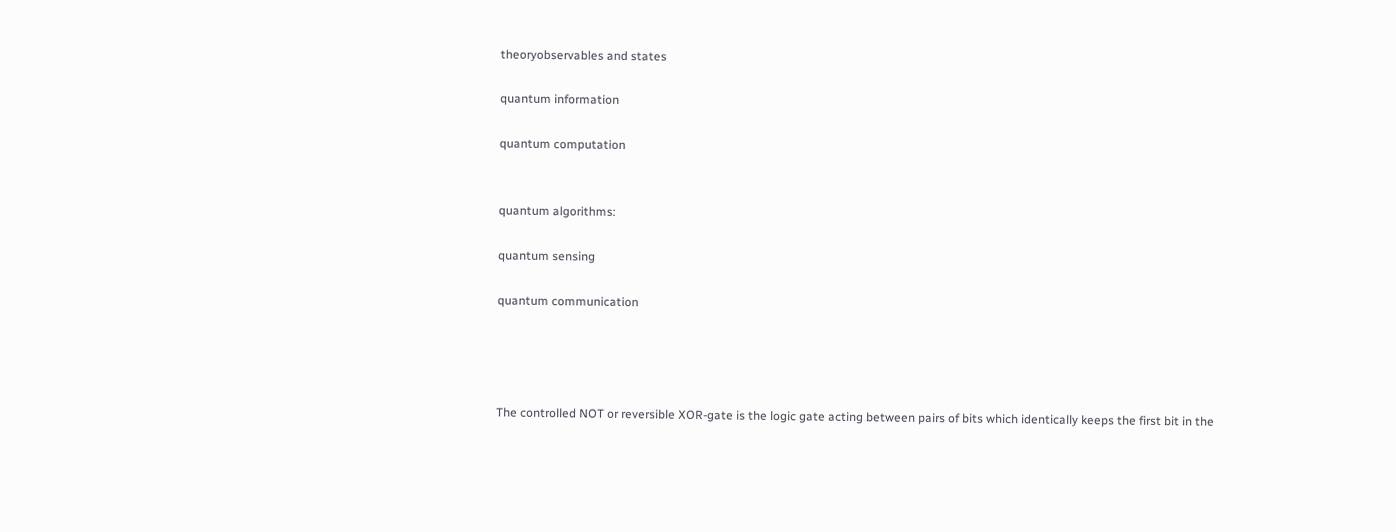theoryobservables and states

quantum information

quantum computation


quantum algorithms:

quantum sensing

quantum communication




The controlled NOT or reversible XOR-gate is the logic gate acting between pairs of bits which identically keeps the first bit in the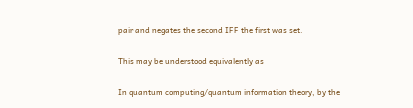pair and negates the second IFF the first was set.

This may be understood equivalently as

In quantum computing/quantum information theory, by the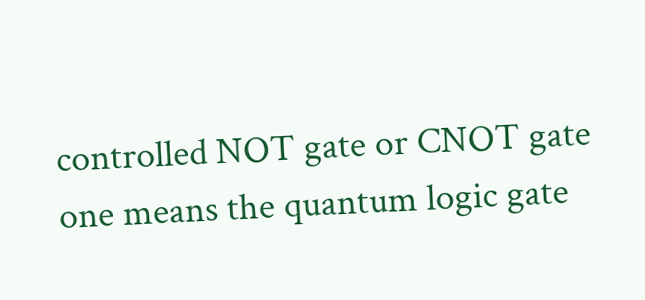controlled NOT gate or CNOT gate one means the quantum logic gate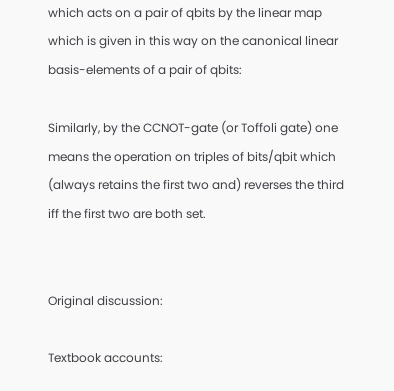which acts on a pair of qbits by the linear map which is given in this way on the canonical linear basis-elements of a pair of qbits:

Similarly, by the CCNOT-gate (or Toffoli gate) one means the operation on triples of bits/qbit which (always retains the first two and) reverses the third iff the first two are both set.


Original discussion:

Textbook accounts: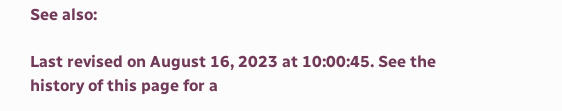See also:

Last revised on August 16, 2023 at 10:00:45. See the history of this page for a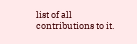list of all contributions to it.